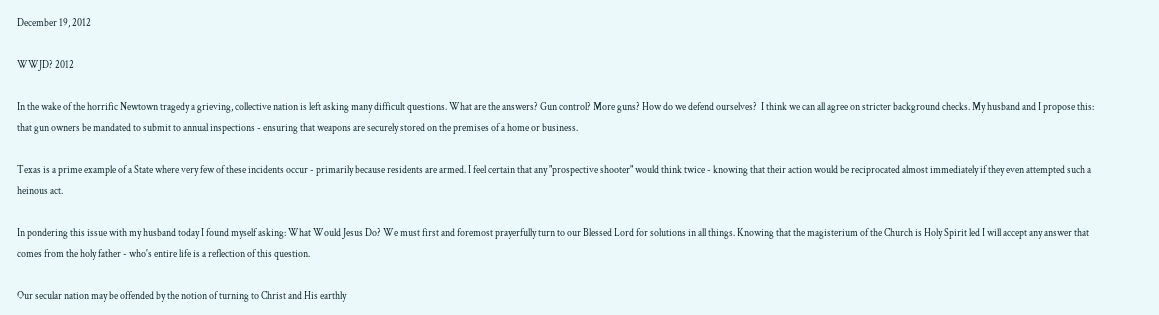December 19, 2012

WWJD? 2012

In the wake of the horrific Newtown tragedy a grieving, collective nation is left asking many difficult questions. What are the answers? Gun control? More guns? How do we defend ourselves?  I think we can all agree on stricter background checks. My husband and I propose this: that gun owners be mandated to submit to annual inspections - ensuring that weapons are securely stored on the premises of a home or business.

Texas is a prime example of a State where very few of these incidents occur - primarily because residents are armed. I feel certain that any "prospective shooter" would think twice - knowing that their action would be reciprocated almost immediately if they even attempted such a heinous act.

In pondering this issue with my husband today I found myself asking: What Would Jesus Do? We must first and foremost prayerfully turn to our Blessed Lord for solutions in all things. Knowing that the magisterium of the Church is Holy Spirit led I will accept any answer that comes from the holy father - who's entire life is a reflection of this question.

Our secular nation may be offended by the notion of turning to Christ and His earthly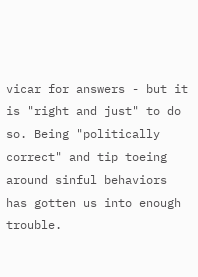vicar for answers - but it is "right and just" to do so. Being "politically correct" and tip toeing around sinful behaviors has gotten us into enough trouble.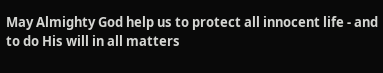May Almighty God help us to protect all innocent life - and to do His will in all matters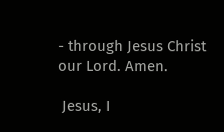- through Jesus Christ our Lord. Amen.

 Jesus, I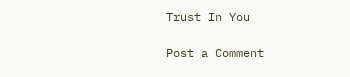Trust In You

Post a Comment